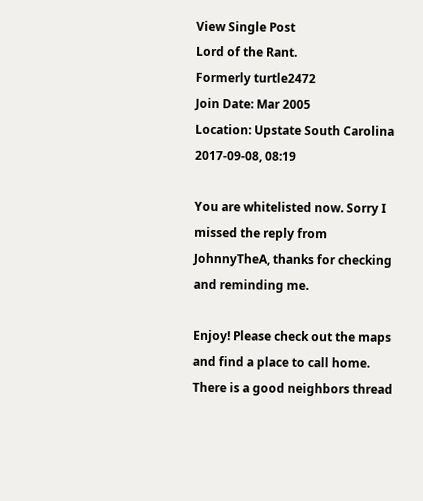View Single Post
Lord of the Rant.
Formerly turtle2472
Join Date: Mar 2005
Location: Upstate South Carolina
2017-09-08, 08:19

You are whitelisted now. Sorry I missed the reply from JohnnyTheA, thanks for checking and reminding me.

Enjoy! Please check out the maps and find a place to call home. There is a good neighbors thread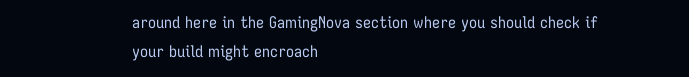around here in the GamingNova section where you should check if your build might encroach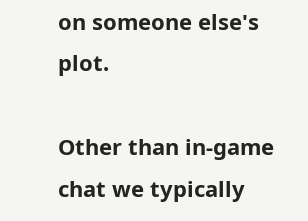on someone else's plot.

Other than in-game chat we typically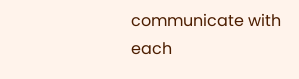communicate with each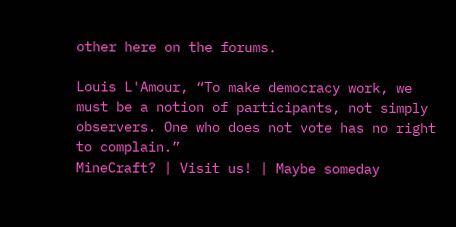other here on the forums.

Louis L'Amour, “To make democracy work, we must be a notion of participants, not simply observers. One who does not vote has no right to complain.”
MineCraft? | Visit us! | Maybe someday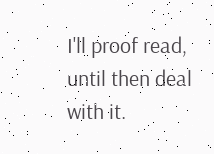I'll proof read, until then deal with it.